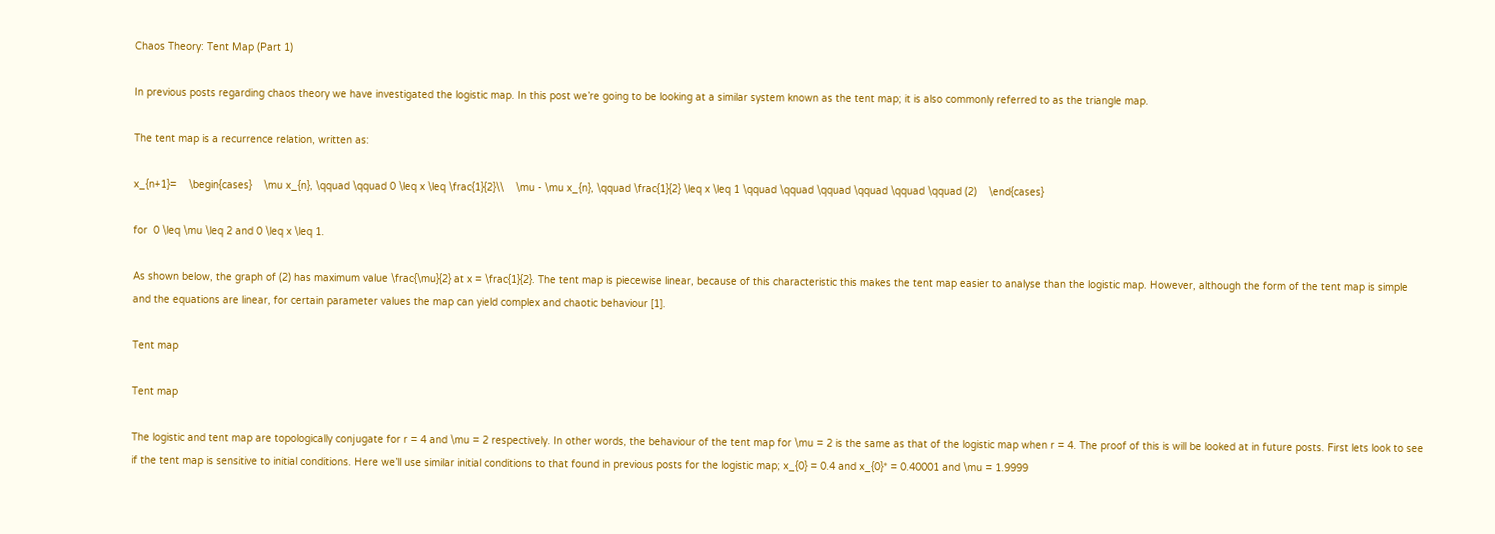Chaos Theory: Tent Map (Part 1)

In previous posts regarding chaos theory we have investigated the logistic map. In this post we’re going to be looking at a similar system known as the tent map; it is also commonly referred to as the triangle map.

The tent map is a recurrence relation, written as:

x_{n+1}=    \begin{cases}    \mu x_{n}, \qquad \qquad 0 \leq x \leq \frac{1}{2}\\    \mu - \mu x_{n}, \qquad \frac{1}{2} \leq x \leq 1 \qquad \qquad \qquad \qquad \qquad \qquad (2)    \end{cases}

for  0 \leq \mu \leq 2 and 0 \leq x \leq 1.

As shown below, the graph of (2) has maximum value \frac{\mu}{2} at x = \frac{1}{2}. The tent map is piecewise linear, because of this characteristic this makes the tent map easier to analyse than the logistic map. However, although the form of the tent map is simple and the equations are linear, for certain parameter values the map can yield complex and chaotic behaviour [1].

Tent map

Tent map

The logistic and tent map are topologically conjugate for r = 4 and \mu = 2 respectively. In other words, the behaviour of the tent map for \mu = 2 is the same as that of the logistic map when r = 4. The proof of this is will be looked at in future posts. First lets look to see if the tent map is sensitive to initial conditions. Here we’ll use similar initial conditions to that found in previous posts for the logistic map; x_{0} = 0.4 and x_{0}* = 0.40001 and \mu = 1.9999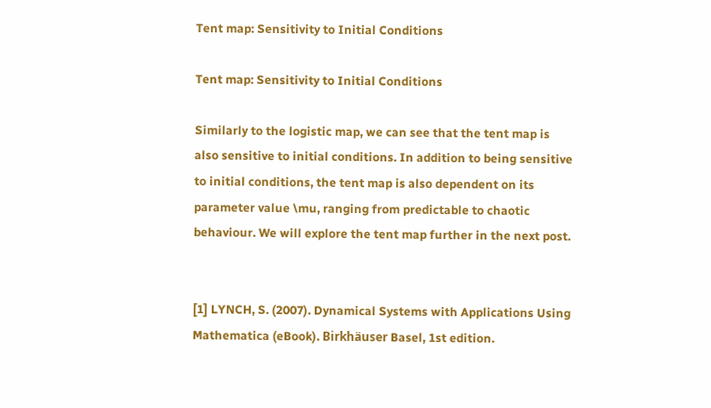Tent map: Sensitivity to Initial Conditions

Tent map: Sensitivity to Initial Conditions

Similarly to the logistic map, we can see that the tent map is also sensitive to initial conditions. In addition to being sensitive to initial conditions, the tent map is also dependent on its parameter value \mu, ranging from predictable to chaotic behaviour. We will explore the tent map further in the next post.


[1] LYNCH, S. (2007). Dynamical Systems with Applications Using Mathematica (eBook). Birkhäuser Basel, 1st edition.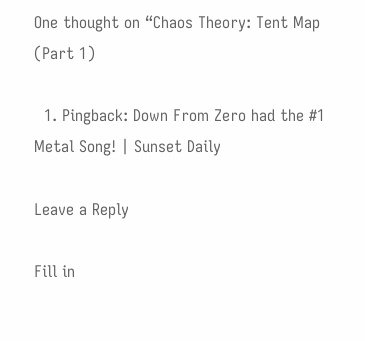One thought on “Chaos Theory: Tent Map (Part 1)

  1. Pingback: Down From Zero had the #1 Metal Song! | Sunset Daily

Leave a Reply

Fill in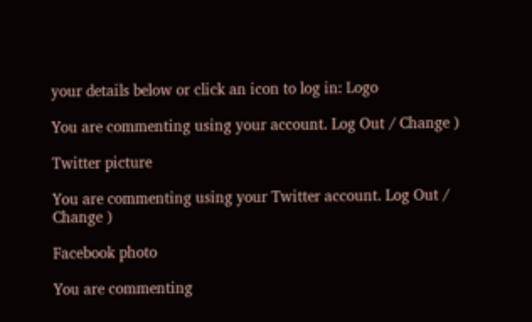your details below or click an icon to log in: Logo

You are commenting using your account. Log Out / Change )

Twitter picture

You are commenting using your Twitter account. Log Out / Change )

Facebook photo

You are commenting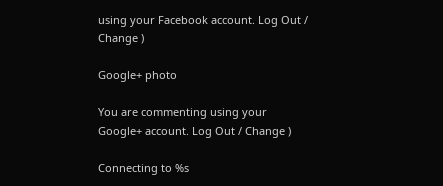using your Facebook account. Log Out / Change )

Google+ photo

You are commenting using your Google+ account. Log Out / Change )

Connecting to %s